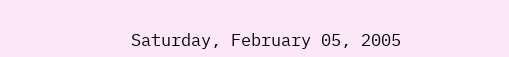Saturday, February 05, 2005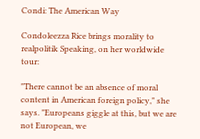Condi: The American Way

Condoleezza Rice brings morality to realpolitik Speaking, on her worldwide tour:

"There cannot be an absence of moral content in American foreign policy," she says. "Europeans giggle at this, but we are not European, we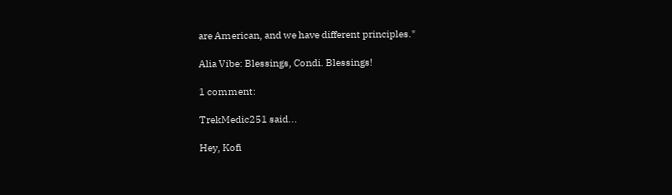are American, and we have different principles."

Alia Vibe: Blessings, Condi. Blessings!

1 comment:

TrekMedic251 said...

Hey, Kofi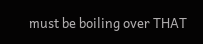must be boiling over THAT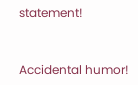statement!


Accidental humor!